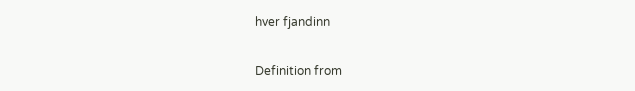hver fjandinn

Definition from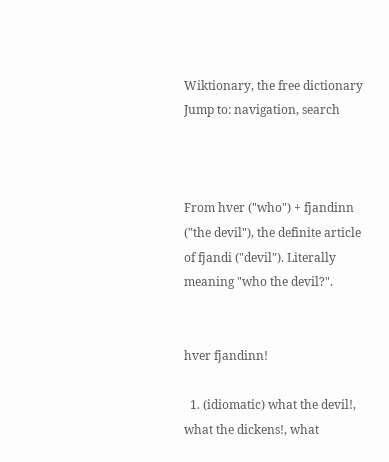Wiktionary, the free dictionary
Jump to: navigation, search



From hver ("who") + fjandinn ("the devil"), the definite article of fjandi ("devil"). Literally meaning "who the devil?".


hver fjandinn!

  1. (idiomatic) what the devil!, what the dickens!, what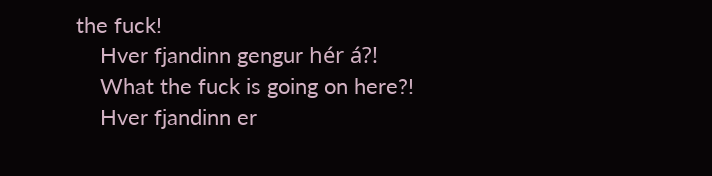the fuck!
    Hver fjandinn gengur hér á?!
    What the fuck is going on here?!
    Hver fjandinn er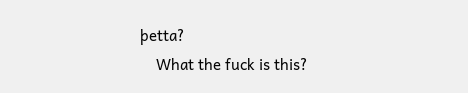þetta?
    What the fuck is this?